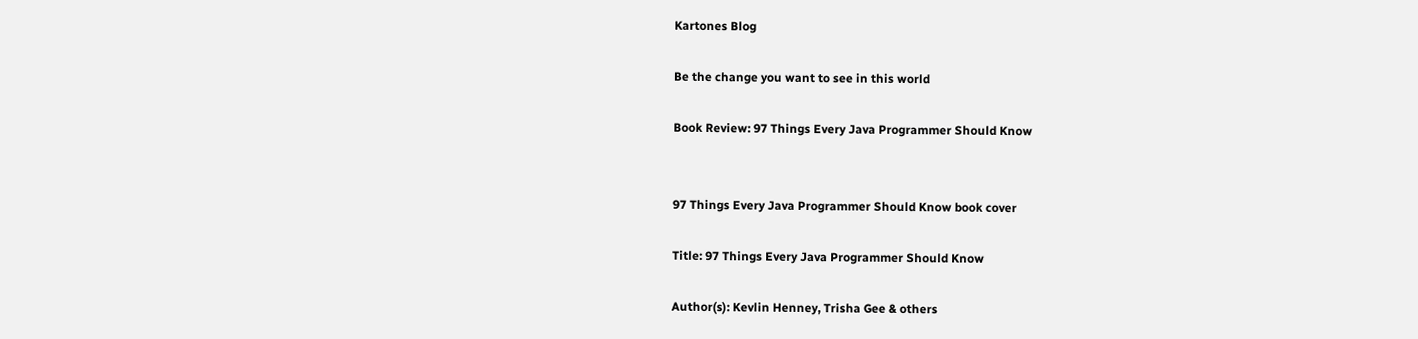Kartones Blog

Be the change you want to see in this world

Book Review: 97 Things Every Java Programmer Should Know


97 Things Every Java Programmer Should Know book cover

Title: 97 Things Every Java Programmer Should Know

Author(s): Kevlin Henney, Trisha Gee & others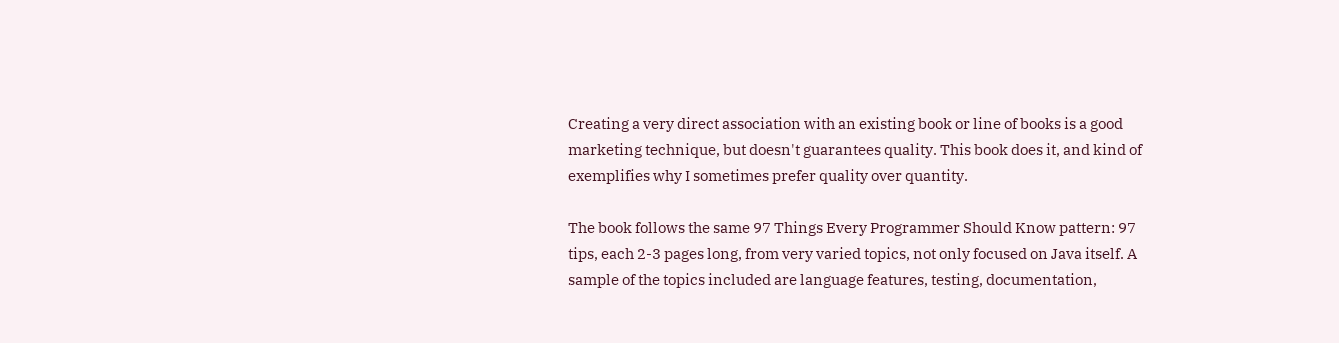Creating a very direct association with an existing book or line of books is a good marketing technique, but doesn't guarantees quality. This book does it, and kind of exemplifies why I sometimes prefer quality over quantity.

The book follows the same 97 Things Every Programmer Should Know pattern: 97 tips, each 2-3 pages long, from very varied topics, not only focused on Java itself. A sample of the topics included are language features, testing, documentation,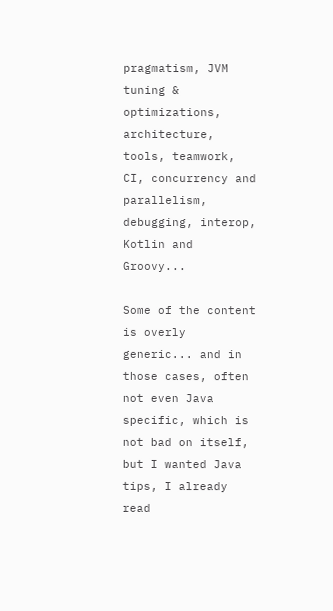pragmatism, JVM tuning & optimizations, architecture, tools, teamwork, CI, concurrency and parallelism, debugging, interop, Kotlin and Groovy...

Some of the content is overly generic... and in those cases, often not even Java specific, which is not bad on itself, but I wanted Java tips, I already read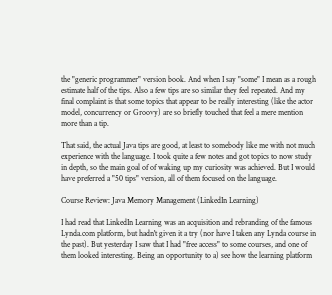the "generic programmer" version book. And when I say "some" I mean as a rough estimate half of the tips. Also a few tips are so similar they feel repeated. And my final complaint is that some topics that appear to be really interesting (like the actor model, concurrency or Groovy) are so briefly touched that feel a mere mention more than a tip.

That said, the actual Java tips are good, at least to somebody like me with not much experience with the language. I took quite a few notes and got topics to now study in depth, so the main goal of of waking up my curiosity was achieved. But I would have preferred a "50 tips" version, all of them focused on the language.

Course Review: Java Memory Management (LinkedIn Learning)

I had read that LinkedIn Learning was an acquisition and rebranding of the famous Lynda.com platform, but hadn't given it a try (nor have I taken any Lynda course in the past). But yesterday I saw that I had "free access" to some courses, and one of them looked interesting. Being an opportunity to a) see how the learning platform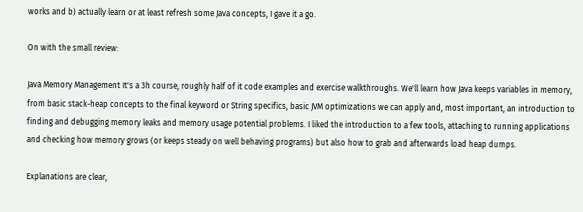works and b) actually learn or at least refresh some Java concepts, I gave it a go.

On with the small review:

Java Memory Management It's a 3h course, roughly half of it code examples and exercise walkthroughs. We'll learn how Java keeps variables in memory, from basic stack-heap concepts to the final keyword or String specifics, basic JVM optimizations we can apply and, most important, an introduction to finding and debugging memory leaks and memory usage potential problems. I liked the introduction to a few tools, attaching to running applications and checking how memory grows (or keeps steady on well behaving programs) but also how to grab and afterwards load heap dumps.

Explanations are clear,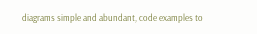diagrams simple and abundant, code examples to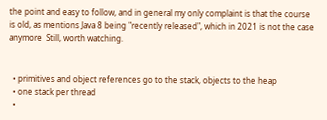the point and easy to follow, and in general my only complaint is that the course is old, as mentions Java 8 being "recently released", which in 2021 is not the case anymore  Still, worth watching.


  • primitives and object references go to the stack, objects to the heap
  • one stack per thread
  •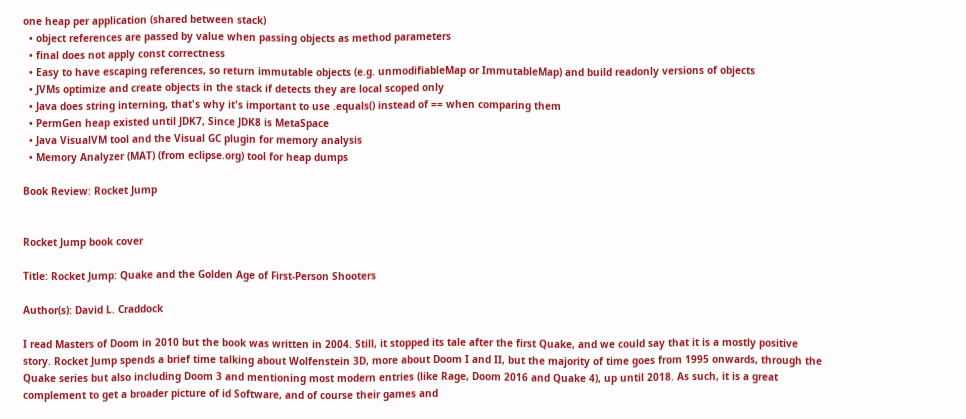one heap per application (shared between stack)
  • object references are passed by value when passing objects as method parameters
  • final does not apply const correctness
  • Easy to have escaping references, so return immutable objects (e.g. unmodifiableMap or ImmutableMap) and build readonly versions of objects
  • JVMs optimize and create objects in the stack if detects they are local scoped only
  • Java does string interning, that's why it's important to use .equals() instead of == when comparing them
  • PermGen heap existed until JDK7, Since JDK8 is MetaSpace
  • Java VisualVM tool and the Visual GC plugin for memory analysis
  • Memory Analyzer (MAT) (from eclipse.org) tool for heap dumps

Book Review: Rocket Jump


Rocket Jump book cover

Title: Rocket Jump: Quake and the Golden Age of First-Person Shooters

Author(s): David L. Craddock

I read Masters of Doom in 2010 but the book was written in 2004. Still, it stopped its tale after the first Quake, and we could say that it is a mostly positive story. Rocket Jump spends a brief time talking about Wolfenstein 3D, more about Doom I and II, but the majority of time goes from 1995 onwards, through the Quake series but also including Doom 3 and mentioning most modern entries (like Rage, Doom 2016 and Quake 4), up until 2018. As such, it is a great complement to get a broader picture of id Software, and of course their games and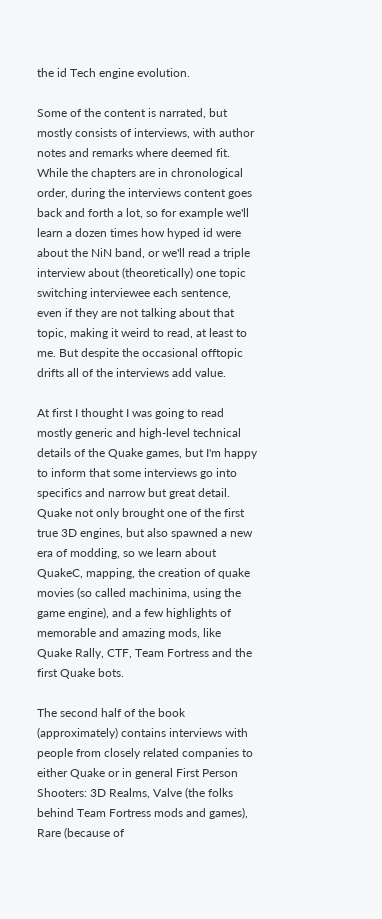the id Tech engine evolution.

Some of the content is narrated, but mostly consists of interviews, with author notes and remarks where deemed fit. While the chapters are in chronological order, during the interviews content goes back and forth a lot, so for example we'll learn a dozen times how hyped id were about the NiN band, or we'll read a triple interview about (theoretically) one topic switching interviewee each sentence, even if they are not talking about that topic, making it weird to read, at least to me. But despite the occasional offtopic drifts all of the interviews add value.

At first I thought I was going to read mostly generic and high-level technical details of the Quake games, but I'm happy to inform that some interviews go into specifics and narrow but great detail. Quake not only brought one of the first true 3D engines, but also spawned a new era of modding, so we learn about QuakeC, mapping, the creation of quake movies (so called machinima, using the game engine), and a few highlights of memorable and amazing mods, like Quake Rally, CTF, Team Fortress and the first Quake bots.

The second half of the book (approximately) contains interviews with people from closely related companies to either Quake or in general First Person Shooters: 3D Realms, Valve (the folks behind Team Fortress mods and games), Rare (because of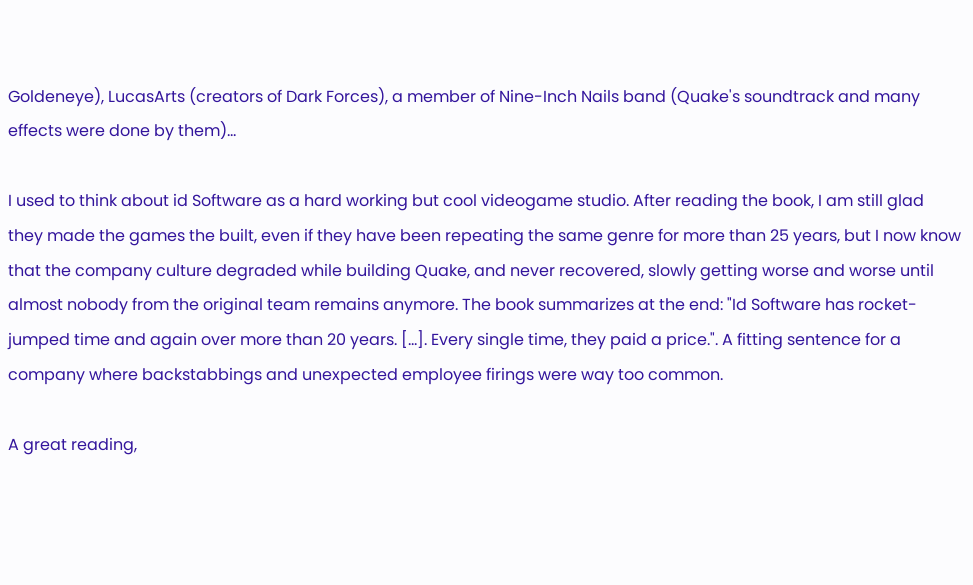Goldeneye), LucasArts (creators of Dark Forces), a member of Nine-Inch Nails band (Quake's soundtrack and many effects were done by them)...

I used to think about id Software as a hard working but cool videogame studio. After reading the book, I am still glad they made the games the built, even if they have been repeating the same genre for more than 25 years, but I now know that the company culture degraded while building Quake, and never recovered, slowly getting worse and worse until almost nobody from the original team remains anymore. The book summarizes at the end: "Id Software has rocket-jumped time and again over more than 20 years. [...]. Every single time, they paid a price.". A fitting sentence for a company where backstabbings and unexpected employee firings were way too common.

A great reading,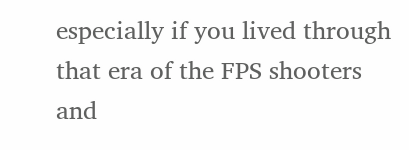especially if you lived through that era of the FPS shooters and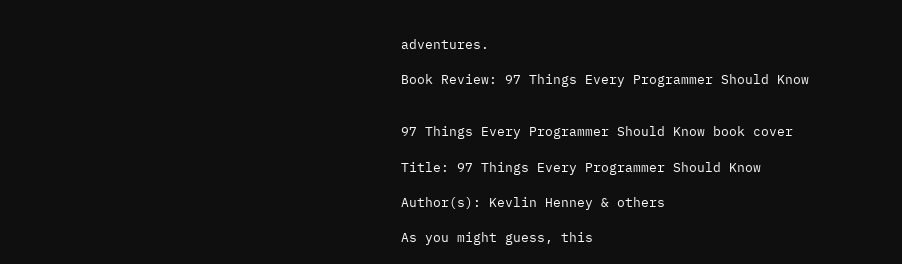adventures.

Book Review: 97 Things Every Programmer Should Know


97 Things Every Programmer Should Know book cover

Title: 97 Things Every Programmer Should Know

Author(s): Kevlin Henney & others

As you might guess, this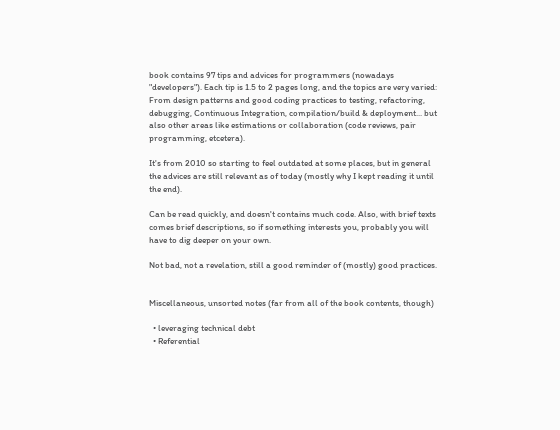book contains 97 tips and advices for programmers (nowadays "developers"). Each tip is 1.5 to 2 pages long, and the topics are very varied: From design patterns and good coding practices to testing, refactoring, debugging, Continuous Integration, compilation/build & deployment... but also other areas like estimations or collaboration (code reviews, pair programming, etcetera).

It's from 2010 so starting to feel outdated at some places, but in general the advices are still relevant as of today (mostly why I kept reading it until the end).

Can be read quickly, and doesn't contains much code. Also, with brief texts comes brief descriptions, so if something interests you, probably you will have to dig deeper on your own.

Not bad, not a revelation, still a good reminder of (mostly) good practices.


Miscellaneous, unsorted notes (far from all of the book contents, though)

  • leveraging technical debt
  • Referential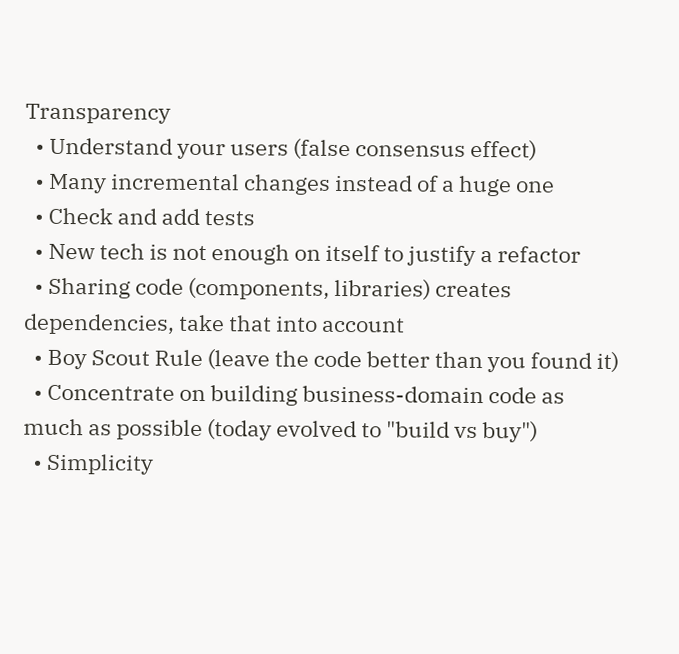Transparency
  • Understand your users (false consensus effect)
  • Many incremental changes instead of a huge one
  • Check and add tests
  • New tech is not enough on itself to justify a refactor
  • Sharing code (components, libraries) creates dependencies, take that into account
  • Boy Scout Rule (leave the code better than you found it)
  • Concentrate on building business-domain code as much as possible (today evolved to "build vs buy")
  • Simplicity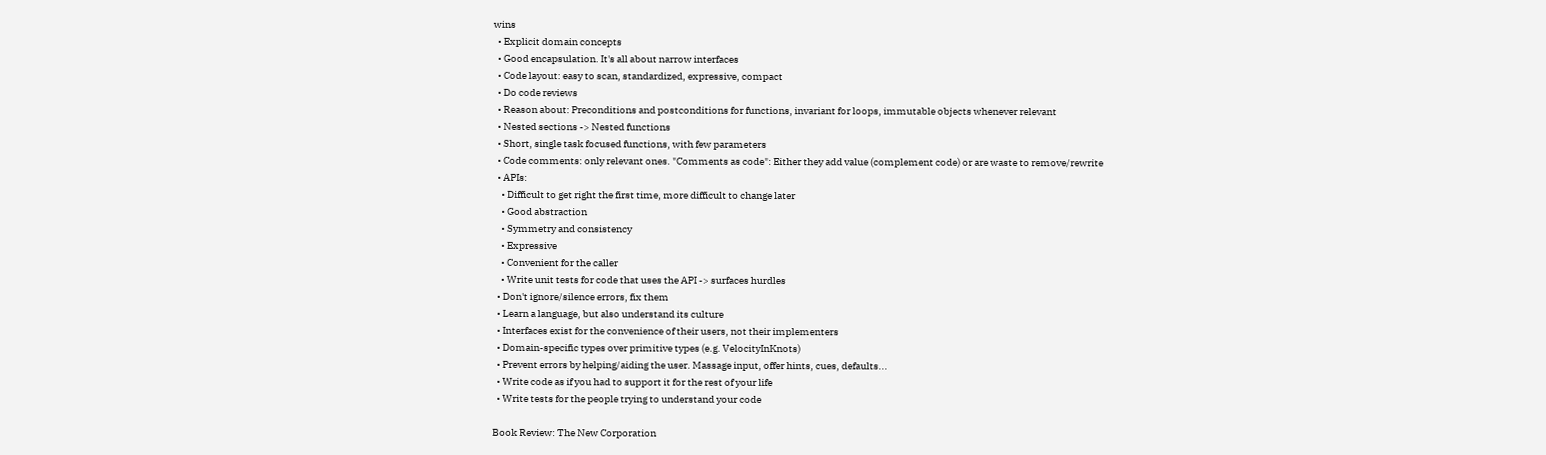wins
  • Explicit domain concepts
  • Good encapsulation. It's all about narrow interfaces
  • Code layout: easy to scan, standardized, expressive, compact
  • Do code reviews
  • Reason about: Preconditions and postconditions for functions, invariant for loops, immutable objects whenever relevant
  • Nested sections -> Nested functions
  • Short, single task focused functions, with few parameters
  • Code comments: only relevant ones. "Comments as code": Either they add value (complement code) or are waste to remove/rewrite
  • APIs:
    • Difficult to get right the first time, more difficult to change later
    • Good abstraction
    • Symmetry and consistency
    • Expressive
    • Convenient for the caller
    • Write unit tests for code that uses the API -> surfaces hurdles
  • Don't ignore/silence errors, fix them
  • Learn a language, but also understand its culture
  • Interfaces exist for the convenience of their users, not their implementers
  • Domain-specific types over primitive types (e.g. VelocityInKnots)
  • Prevent errors by helping/aiding the user. Massage input, offer hints, cues, defaults...
  • Write code as if you had to support it for the rest of your life
  • Write tests for the people trying to understand your code

Book Review: The New Corporation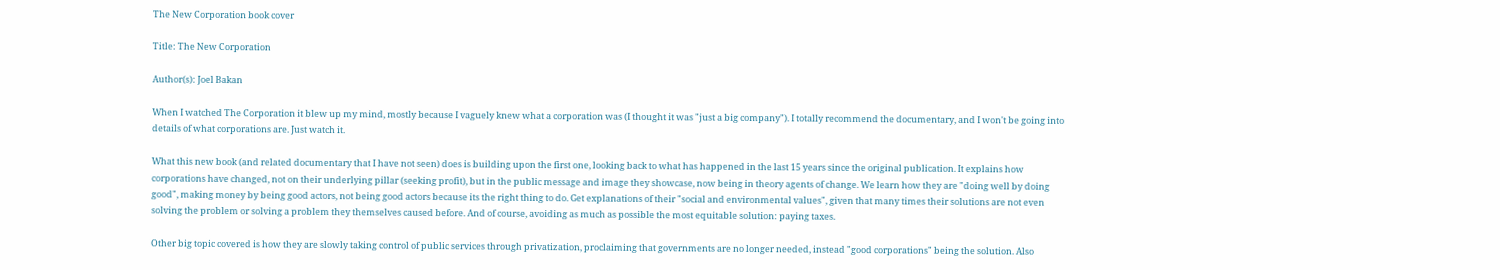The New Corporation book cover

Title: The New Corporation

Author(s): Joel Bakan

When I watched The Corporation it blew up my mind, mostly because I vaguely knew what a corporation was (I thought it was "just a big company"). I totally recommend the documentary, and I won't be going into details of what corporations are. Just watch it.

What this new book (and related documentary that I have not seen) does is building upon the first one, looking back to what has happened in the last 15 years since the original publication. It explains how corporations have changed, not on their underlying pillar (seeking profit), but in the public message and image they showcase, now being in theory agents of change. We learn how they are "doing well by doing good", making money by being good actors, not being good actors because its the right thing to do. Get explanations of their "social and environmental values", given that many times their solutions are not even solving the problem or solving a problem they themselves caused before. And of course, avoiding as much as possible the most equitable solution: paying taxes.

Other big topic covered is how they are slowly taking control of public services through privatization, proclaiming that governments are no longer needed, instead "good corporations" being the solution. Also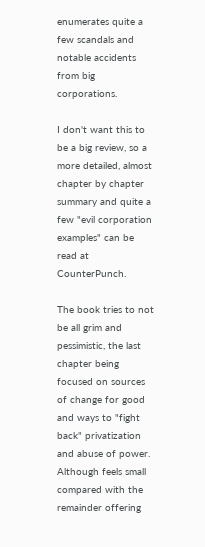enumerates quite a few scandals and notable accidents from big corporations.

I don't want this to be a big review, so a more detailed, almost chapter by chapter summary and quite a few "evil corporation examples" can be read at CounterPunch.

The book tries to not be all grim and pessimistic, the last chapter being focused on sources of change for good and ways to "fight back" privatization and abuse of power. Although feels small compared with the remainder offering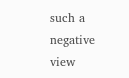such a negative view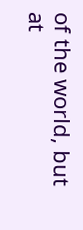of the world, but at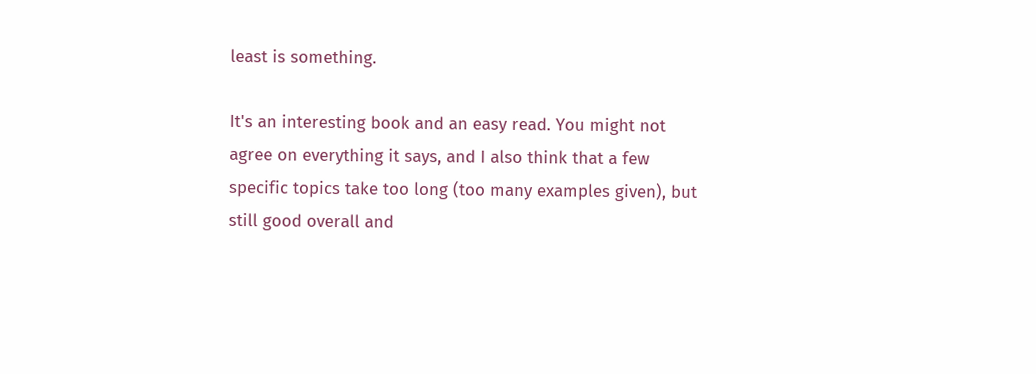least is something.

It's an interesting book and an easy read. You might not agree on everything it says, and I also think that a few specific topics take too long (too many examples given), but still good overall and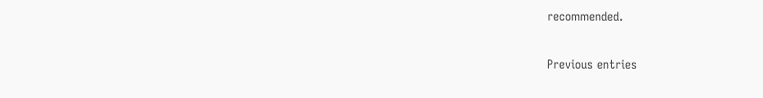recommended.

Previous entries